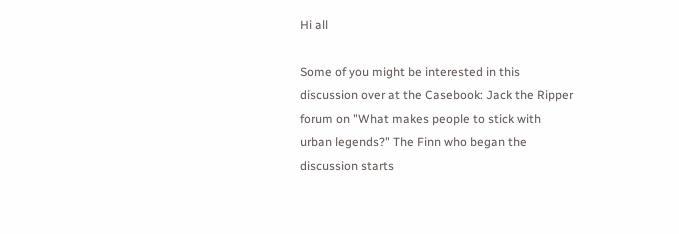Hi all

Some of you might be interested in this discussion over at the Casebook: Jack the Ripper forum on "What makes people to stick with urban legends?" The Finn who began the discussion starts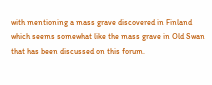with mentioning a mass grave discovered in Finland which seems somewhat like the mass grave in Old Swan that has been discussed on this forum.